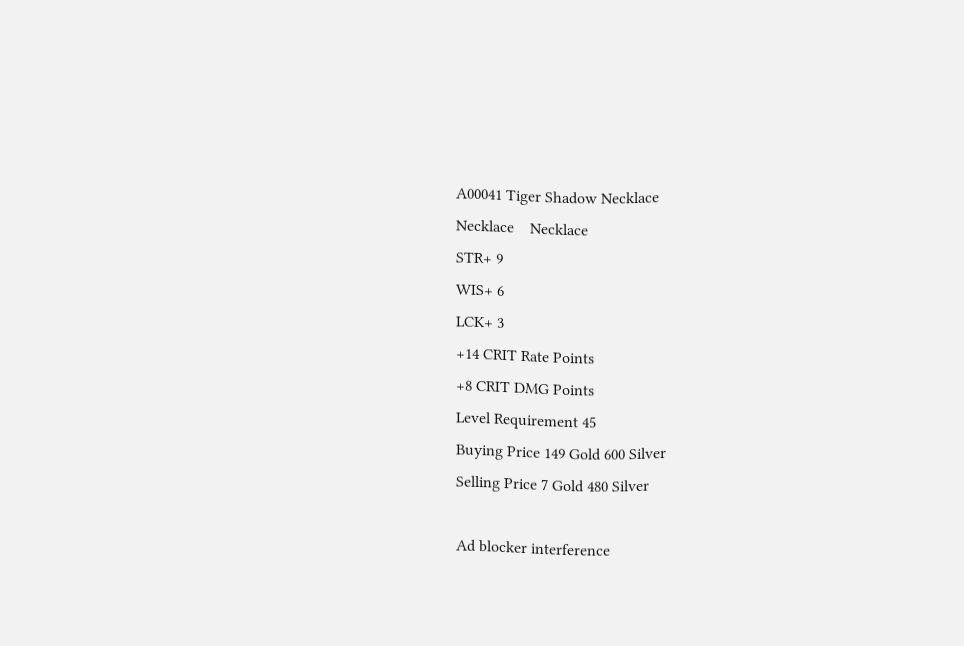A00041 Tiger Shadow Necklace
Necklace    Necklace
STR+ 9
WIS+ 6
LCK+ 3
+14 CRIT Rate Points
+8 CRIT DMG Points
Level Requirement 45
Buying Price 149 Gold 600 Silver
Selling Price 7 Gold 480 Silver

Ad blocker interference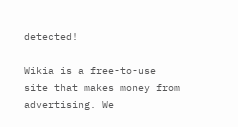detected!

Wikia is a free-to-use site that makes money from advertising. We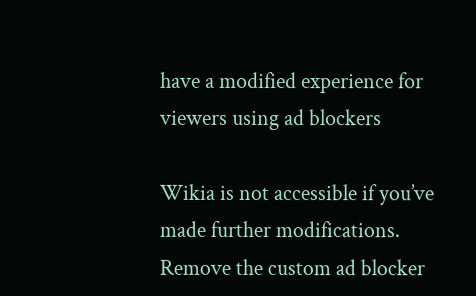have a modified experience for viewers using ad blockers

Wikia is not accessible if you’ve made further modifications. Remove the custom ad blocker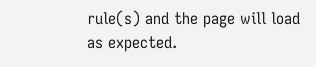rule(s) and the page will load as expected.